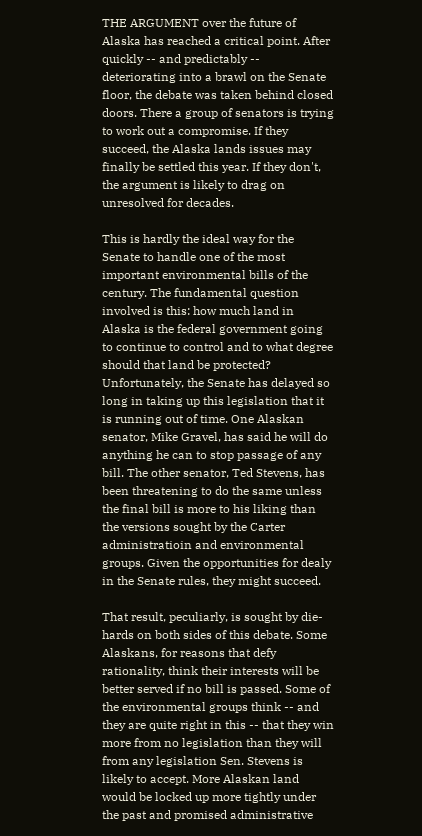THE ARGUMENT over the future of Alaska has reached a critical point. After quickly -- and predictably -- deteriorating into a brawl on the Senate floor, the debate was taken behind closed doors. There a group of senators is trying to work out a compromise. If they succeed, the Alaska lands issues may finally be settled this year. If they don't, the argument is likely to drag on unresolved for decades.

This is hardly the ideal way for the Senate to handle one of the most important environmental bills of the century. The fundamental question involved is this: how much land in Alaska is the federal government going to continue to control and to what degree should that land be protected? Unfortunately, the Senate has delayed so long in taking up this legislation that it is running out of time. One Alaskan senator, Mike Gravel, has said he will do anything he can to stop passage of any bill. The other senator, Ted Stevens, has been threatening to do the same unless the final bill is more to his liking than the versions sought by the Carter administratioin and environmental groups. Given the opportunities for dealy in the Senate rules, they might succeed.

That result, peculiarly, is sought by die-hards on both sides of this debate. Some Alaskans, for reasons that defy rationality, think their interests will be better served if no bill is passed. Some of the environmental groups think -- and they are quite right in this -- that they win more from no legislation than they will from any legislation Sen. Stevens is likely to accept. More Alaskan land would be locked up more tightly under the past and promised administrative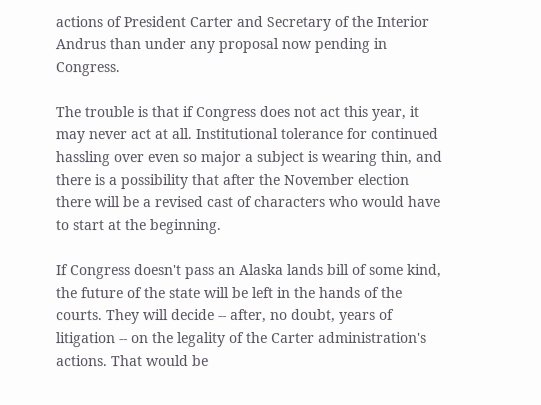actions of President Carter and Secretary of the Interior Andrus than under any proposal now pending in Congress.

The trouble is that if Congress does not act this year, it may never act at all. Institutional tolerance for continued hassling over even so major a subject is wearing thin, and there is a possibility that after the November election there will be a revised cast of characters who would have to start at the beginning.

If Congress doesn't pass an Alaska lands bill of some kind, the future of the state will be left in the hands of the courts. They will decide -- after, no doubt, years of litigation -- on the legality of the Carter administration's actions. That would be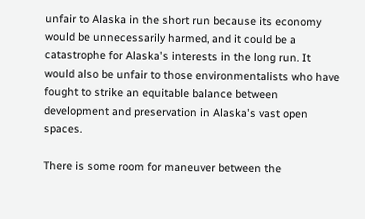unfair to Alaska in the short run because its economy would be unnecessarily harmed, and it could be a catastrophe for Alaska's interests in the long run. It would also be unfair to those environmentalists who have fought to strike an equitable balance between development and preservation in Alaska's vast open spaces.

There is some room for maneuver between the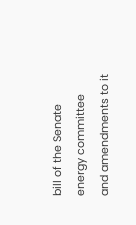bill of the Senate energy committee and amendments to it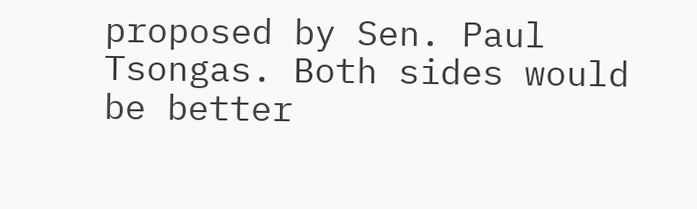proposed by Sen. Paul Tsongas. Both sides would be better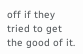off if they tried to get the good of it.